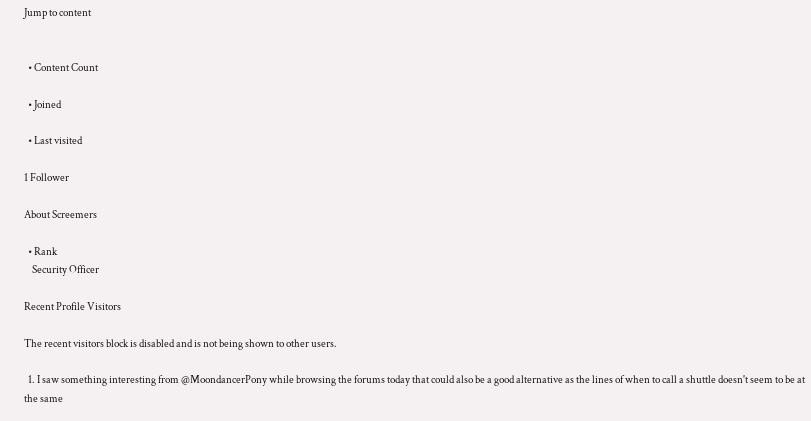Jump to content


  • Content Count

  • Joined

  • Last visited

1 Follower

About Screemers

  • Rank
    Security Officer

Recent Profile Visitors

The recent visitors block is disabled and is not being shown to other users.

  1. I saw something interesting from @MoondancerPony while browsing the forums today that could also be a good alternative as the lines of when to call a shuttle doesn't seem to be at the same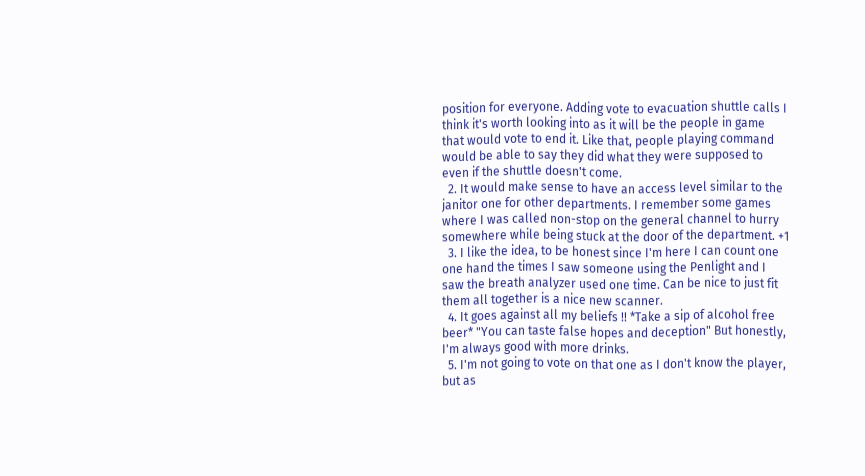position for everyone. Adding vote to evacuation shuttle calls I think it's worth looking into as it will be the people in game that would vote to end it. Like that, people playing command would be able to say they did what they were supposed to even if the shuttle doesn't come.
  2. It would make sense to have an access level similar to the janitor one for other departments. I remember some games where I was called non-stop on the general channel to hurry somewhere while being stuck at the door of the department. +1
  3. I like the idea, to be honest since I'm here I can count one one hand the times I saw someone using the Penlight and I saw the breath analyzer used one time. Can be nice to just fit them all together is a nice new scanner.
  4. It goes against all my beliefs !! *Take a sip of alcohol free beer* "You can taste false hopes and deception" But honestly, I'm always good with more drinks.
  5. I'm not going to vote on that one as I don't know the player, but as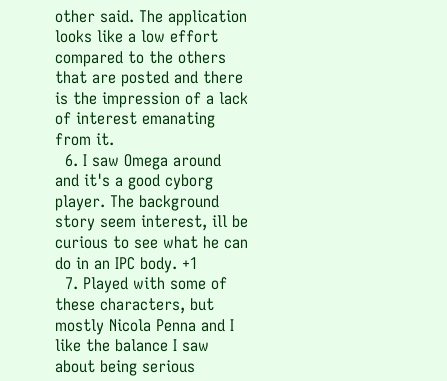other said. The application looks like a low effort compared to the others that are posted and there is the impression of a lack of interest emanating from it.
  6. I saw Omega around and it's a good cyborg player. The background story seem interest, ill be curious to see what he can do in an IPC body. +1
  7. Played with some of these characters, but mostly Nicola Penna and I like the balance I saw about being serious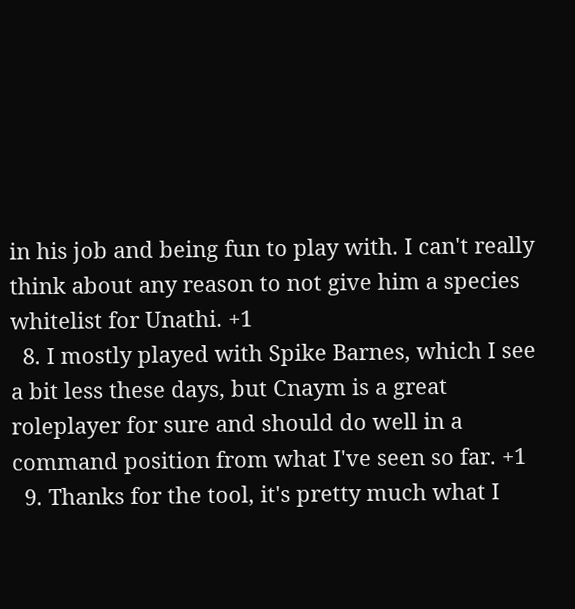in his job and being fun to play with. I can't really think about any reason to not give him a species whitelist for Unathi. +1
  8. I mostly played with Spike Barnes, which I see a bit less these days, but Cnaym is a great roleplayer for sure and should do well in a command position from what I've seen so far. +1
  9. Thanks for the tool, it's pretty much what I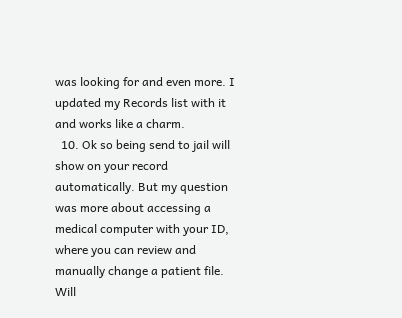was looking for and even more. I updated my Records list with it and works like a charm.
  10. Ok so being send to jail will show on your record automatically. But my question was more about accessing a medical computer with your ID, where you can review and manually change a patient file. Will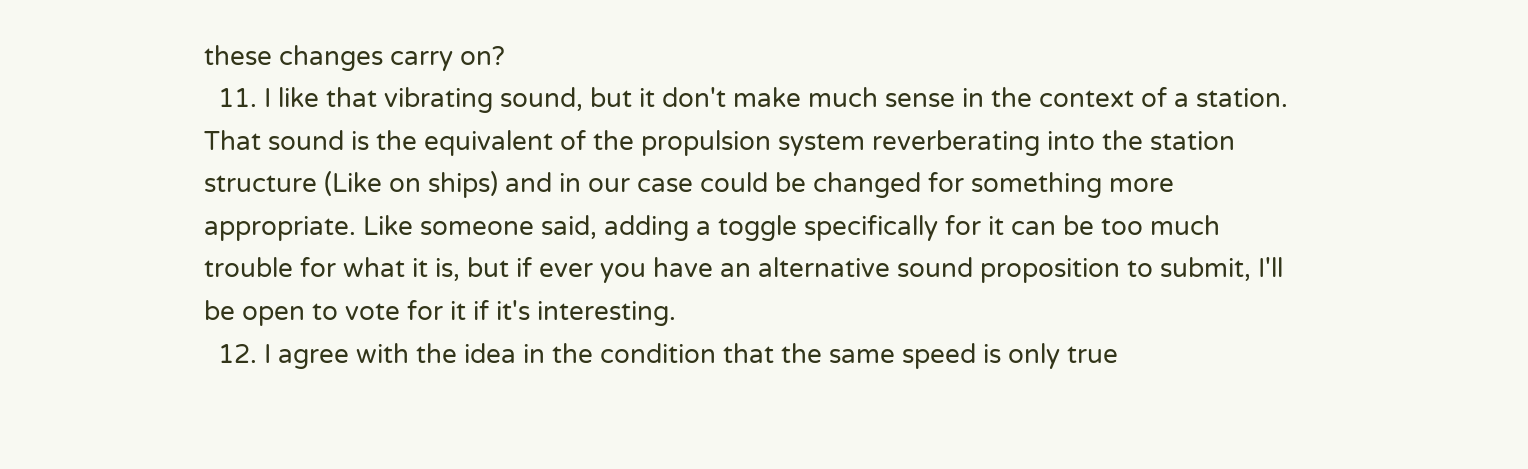these changes carry on?
  11. I like that vibrating sound, but it don't make much sense in the context of a station. That sound is the equivalent of the propulsion system reverberating into the station structure (Like on ships) and in our case could be changed for something more appropriate. Like someone said, adding a toggle specifically for it can be too much trouble for what it is, but if ever you have an alternative sound proposition to submit, I'll be open to vote for it if it's interesting.
  12. I agree with the idea in the condition that the same speed is only true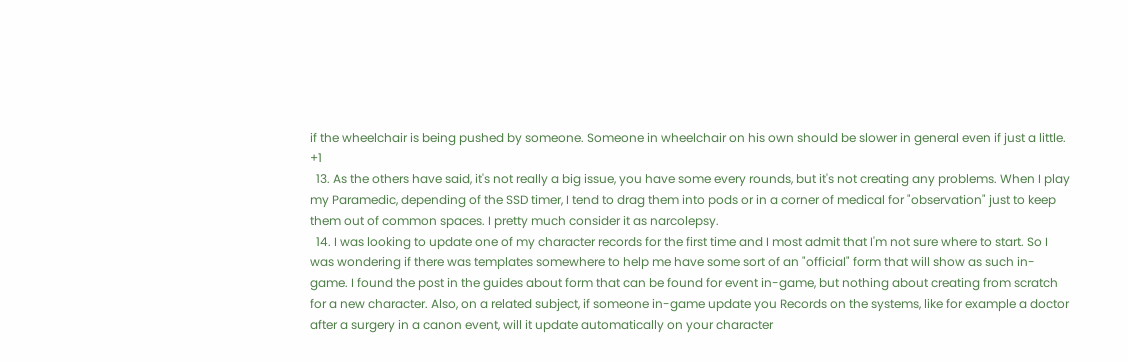if the wheelchair is being pushed by someone. Someone in wheelchair on his own should be slower in general even if just a little. +1
  13. As the others have said, it's not really a big issue, you have some every rounds, but it's not creating any problems. When I play my Paramedic, depending of the SSD timer, I tend to drag them into pods or in a corner of medical for "observation" just to keep them out of common spaces. I pretty much consider it as narcolepsy.
  14. I was looking to update one of my character records for the first time and I most admit that I'm not sure where to start. So I was wondering if there was templates somewhere to help me have some sort of an "official" form that will show as such in-game. I found the post in the guides about form that can be found for event in-game, but nothing about creating from scratch for a new character. Also, on a related subject, if someone in-game update you Records on the systems, like for example a doctor after a surgery in a canon event, will it update automatically on your character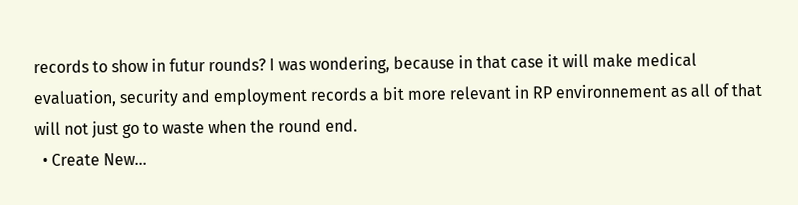records to show in futur rounds? I was wondering, because in that case it will make medical evaluation, security and employment records a bit more relevant in RP environnement as all of that will not just go to waste when the round end.
  • Create New...